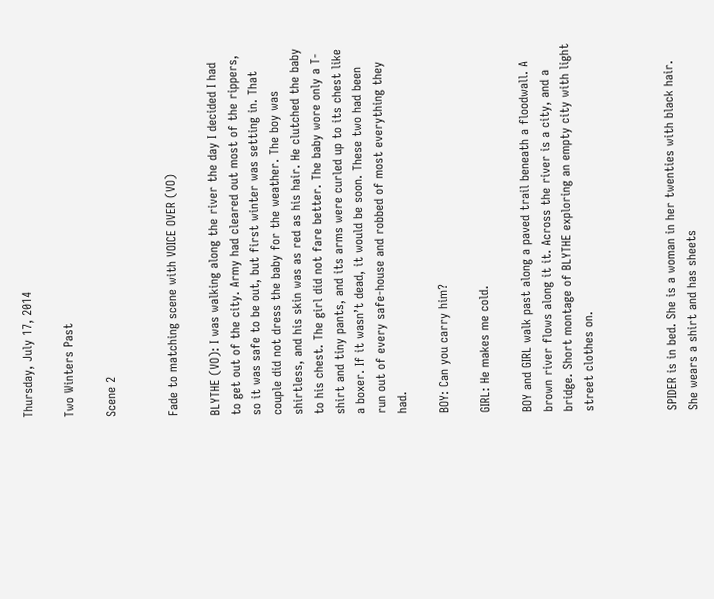Thursday, July 17, 2014

Two Winters Past

Scene 2


Fade to matching scene with VOICE OVER (VO)

BLYTHE (VO): I was walking along the river the day I decided I had to get out of the city. Army had cleared out most of the rippers, so it was safe to be out, but first winter was setting in. That couple did not dress the baby for the weather. The boy was shirtless, and his skin was as red as his hair. He clutched the baby to his chest. The girl did not fare better. The baby wore only a T-shirt and tiny pants, and its arms were curled up to its chest like a boxer. If it wasn’t dead, it would be soon. These two had been run out of every safe-house and robbed of most everything they had.

BOY: Can you carry him?

GIRL: He makes me cold.

BOY and GIRL walk past along a paved trail beneath a floodwall. A brown river flows along it it. Across the river is a city, and a bridge. Short montage of BLYTHE exploring an empty city with light street clothes on.



SPIDER is in bed. She is a woman in her twenties with black hair.  She wears a shirt and has sheets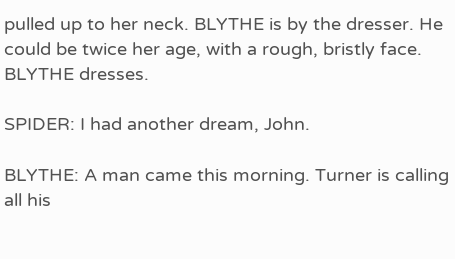pulled up to her neck. BLYTHE is by the dresser. He could be twice her age, with a rough, bristly face. BLYTHE dresses.

SPIDER: I had another dream, John.

BLYTHE: A man came this morning. Turner is calling all his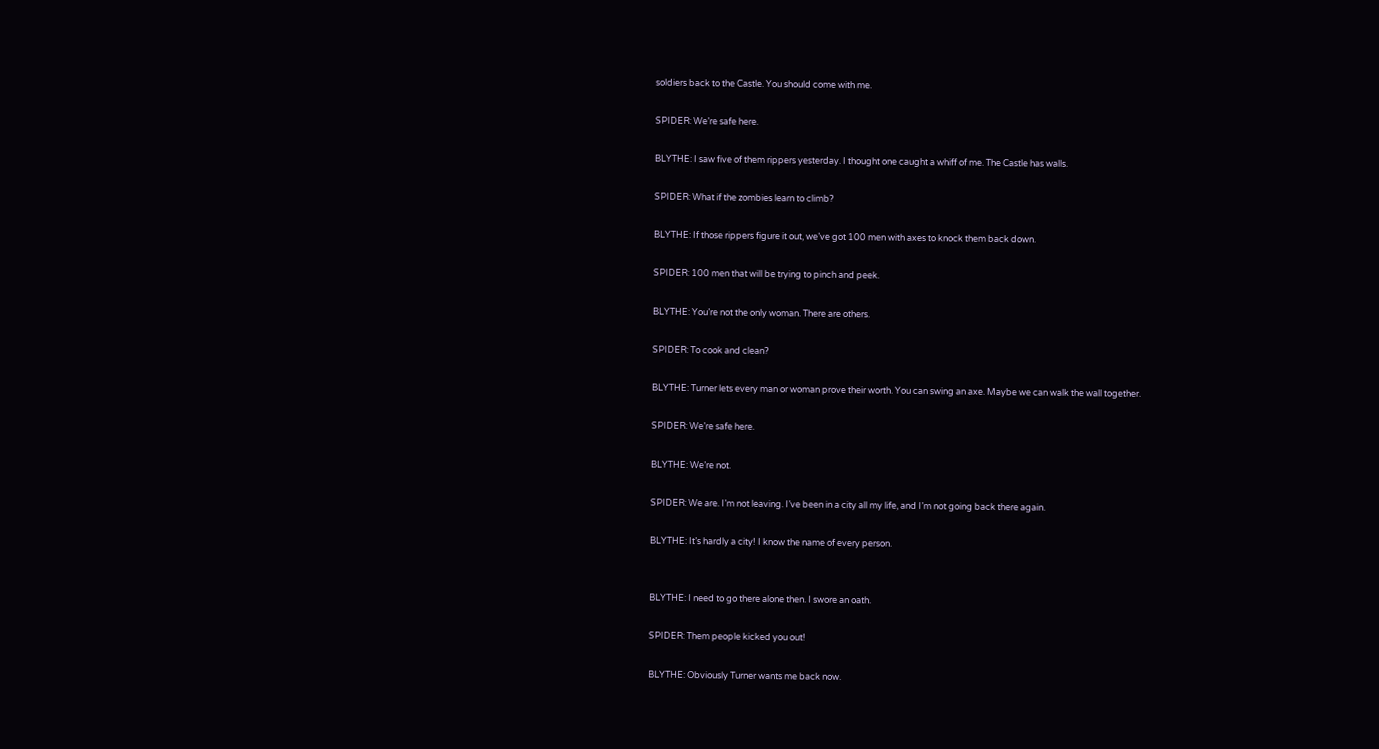soldiers back to the Castle. You should come with me.

SPIDER: We’re safe here.

BLYTHE: I saw five of them rippers yesterday. I thought one caught a whiff of me. The Castle has walls.

SPIDER: What if the zombies learn to climb?

BLYTHE: If those rippers figure it out, we’ve got 100 men with axes to knock them back down.

SPIDER: 100 men that will be trying to pinch and peek.

BLYTHE: You’re not the only woman. There are others.

SPIDER: To cook and clean?

BLYTHE: Turner lets every man or woman prove their worth. You can swing an axe. Maybe we can walk the wall together.

SPIDER: We’re safe here.

BLYTHE: We’re not.

SPIDER: We are. I’m not leaving. I’ve been in a city all my life, and I’m not going back there again.

BLYTHE: It’s hardly a city! I know the name of every person.


BLYTHE: I need to go there alone then. I swore an oath.

SPIDER: Them people kicked you out!

BLYTHE: Obviously Turner wants me back now.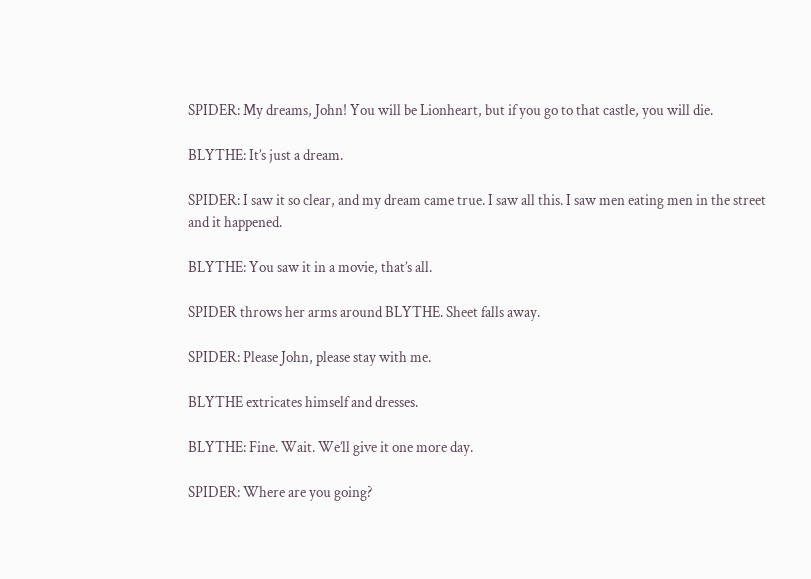SPIDER: My dreams, John! You will be Lionheart, but if you go to that castle, you will die.

BLYTHE: It’s just a dream.

SPIDER: I saw it so clear, and my dream came true. I saw all this. I saw men eating men in the street and it happened.

BLYTHE: You saw it in a movie, that’s all.

SPIDER throws her arms around BLYTHE. Sheet falls away.

SPIDER: Please John, please stay with me.

BLYTHE extricates himself and dresses.

BLYTHE: Fine. Wait. We’ll give it one more day.

SPIDER: Where are you going?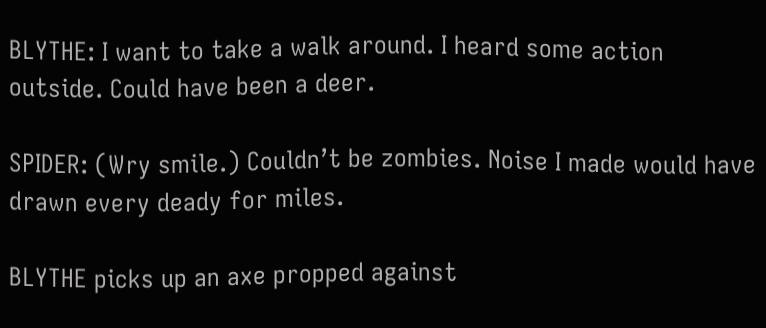BLYTHE: I want to take a walk around. I heard some action outside. Could have been a deer.

SPIDER: (Wry smile.) Couldn’t be zombies. Noise I made would have drawn every deady for miles.

BLYTHE picks up an axe propped against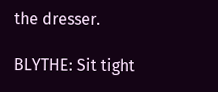the dresser.

BLYTHE: Sit tight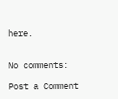here.


No comments:

Post a Comment